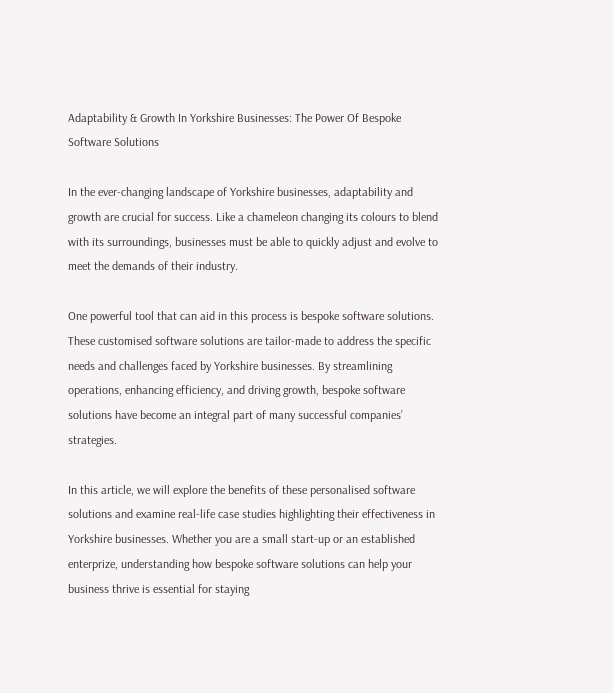Adaptability & Growth In Yorkshire Businesses: The Power Of Bespoke Software Solutions

In the ever-changing landscape of Yorkshire businesses, adaptability and growth are crucial for success. Like a chameleon changing its colours to blend with its surroundings, businesses must be able to quickly adjust and evolve to meet the demands of their industry.

One powerful tool that can aid in this process is bespoke software solutions. These customised software solutions are tailor-made to address the specific needs and challenges faced by Yorkshire businesses. By streamlining operations, enhancing efficiency, and driving growth, bespoke software solutions have become an integral part of many successful companies’ strategies.

In this article, we will explore the benefits of these personalised software solutions and examine real-life case studies highlighting their effectiveness in Yorkshire businesses. Whether you are a small start-up or an established enterprize, understanding how bespoke software solutions can help your business thrive is essential for staying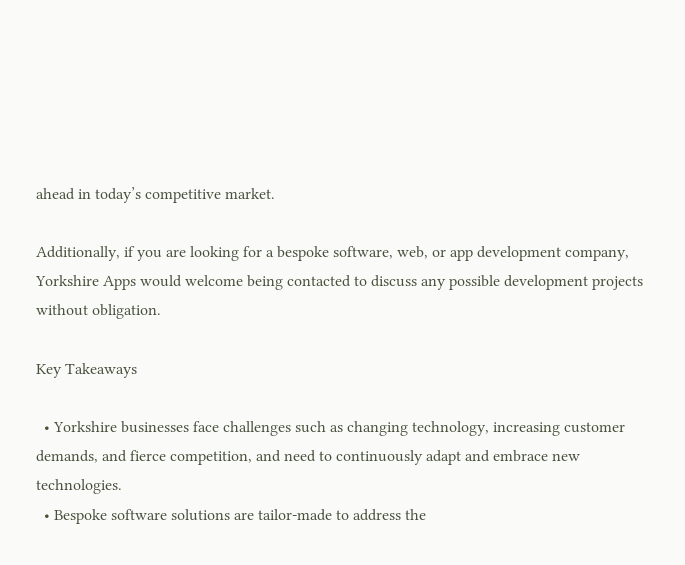ahead in today’s competitive market.

Additionally, if you are looking for a bespoke software, web, or app development company, Yorkshire Apps would welcome being contacted to discuss any possible development projects without obligation.

Key Takeaways

  • Yorkshire businesses face challenges such as changing technology, increasing customer demands, and fierce competition, and need to continuously adapt and embrace new technologies.
  • Bespoke software solutions are tailor-made to address the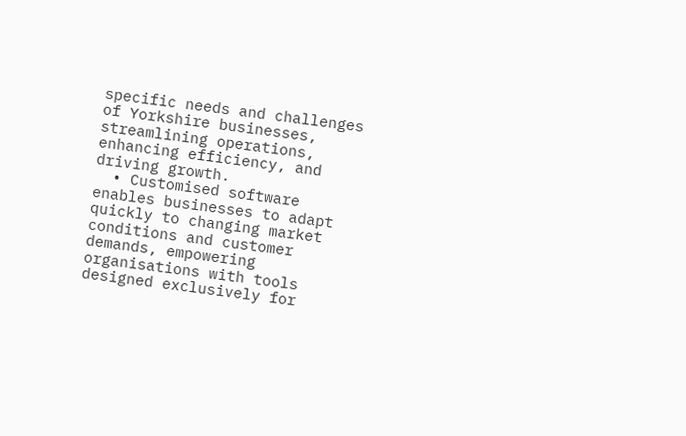specific needs and challenges of Yorkshire businesses, streamlining operations, enhancing efficiency, and driving growth.
  • Customised software enables businesses to adapt quickly to changing market conditions and customer demands, empowering organisations with tools designed exclusively for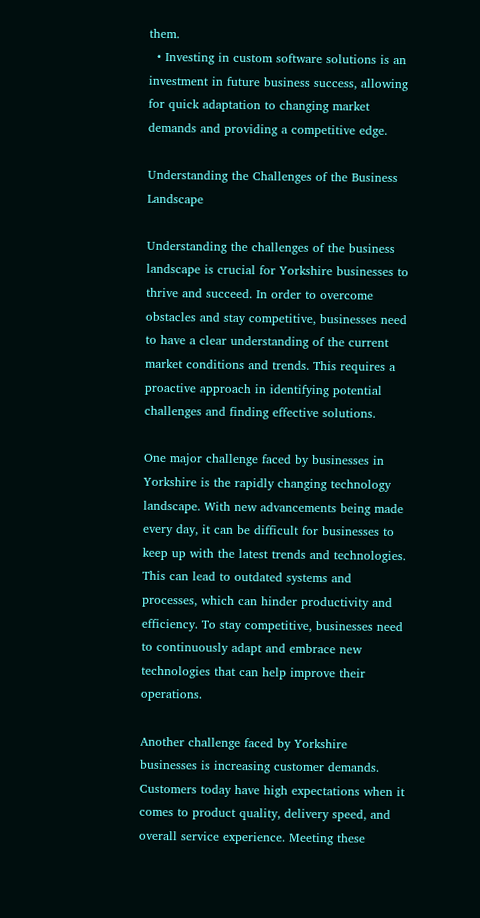them.
  • Investing in custom software solutions is an investment in future business success, allowing for quick adaptation to changing market demands and providing a competitive edge.

Understanding the Challenges of the Business Landscape

Understanding the challenges of the business landscape is crucial for Yorkshire businesses to thrive and succeed. In order to overcome obstacles and stay competitive, businesses need to have a clear understanding of the current market conditions and trends. This requires a proactive approach in identifying potential challenges and finding effective solutions.

One major challenge faced by businesses in Yorkshire is the rapidly changing technology landscape. With new advancements being made every day, it can be difficult for businesses to keep up with the latest trends and technologies. This can lead to outdated systems and processes, which can hinder productivity and efficiency. To stay competitive, businesses need to continuously adapt and embrace new technologies that can help improve their operations.

Another challenge faced by Yorkshire businesses is increasing customer demands. Customers today have high expectations when it comes to product quality, delivery speed, and overall service experience. Meeting these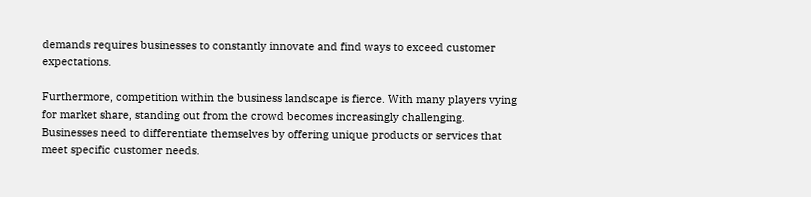demands requires businesses to constantly innovate and find ways to exceed customer expectations.

Furthermore, competition within the business landscape is fierce. With many players vying for market share, standing out from the crowd becomes increasingly challenging. Businesses need to differentiate themselves by offering unique products or services that meet specific customer needs.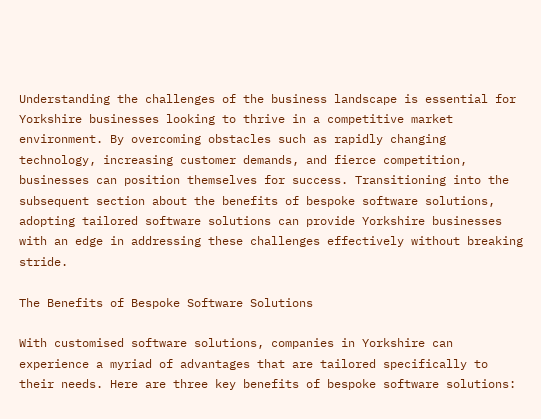Understanding the challenges of the business landscape is essential for Yorkshire businesses looking to thrive in a competitive market environment. By overcoming obstacles such as rapidly changing technology, increasing customer demands, and fierce competition, businesses can position themselves for success. Transitioning into the subsequent section about the benefits of bespoke software solutions, adopting tailored software solutions can provide Yorkshire businesses with an edge in addressing these challenges effectively without breaking stride.

The Benefits of Bespoke Software Solutions

With customised software solutions, companies in Yorkshire can experience a myriad of advantages that are tailored specifically to their needs. Here are three key benefits of bespoke software solutions: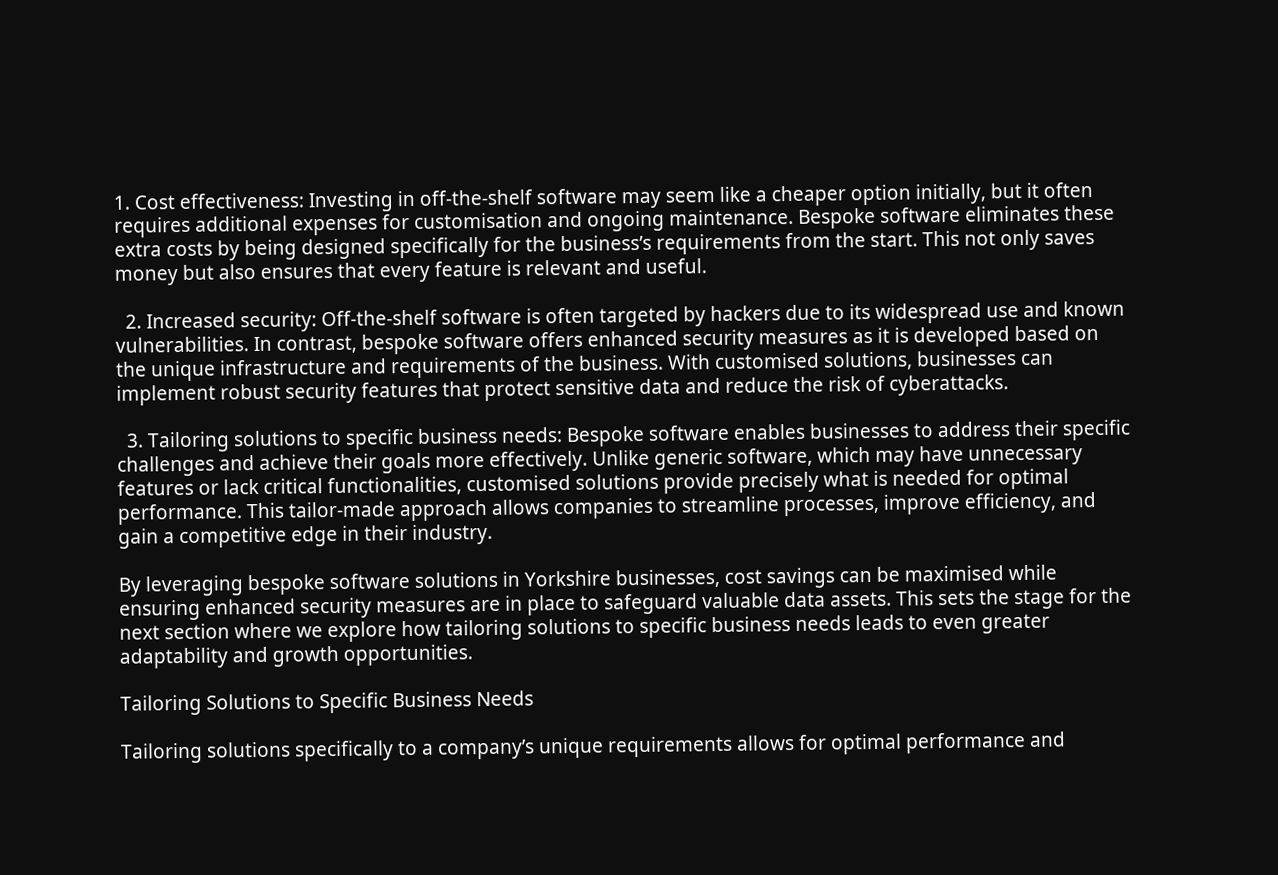1. Cost effectiveness: Investing in off-the-shelf software may seem like a cheaper option initially, but it often requires additional expenses for customisation and ongoing maintenance. Bespoke software eliminates these extra costs by being designed specifically for the business’s requirements from the start. This not only saves money but also ensures that every feature is relevant and useful.

  2. Increased security: Off-the-shelf software is often targeted by hackers due to its widespread use and known vulnerabilities. In contrast, bespoke software offers enhanced security measures as it is developed based on the unique infrastructure and requirements of the business. With customised solutions, businesses can implement robust security features that protect sensitive data and reduce the risk of cyberattacks.

  3. Tailoring solutions to specific business needs: Bespoke software enables businesses to address their specific challenges and achieve their goals more effectively. Unlike generic software, which may have unnecessary features or lack critical functionalities, customised solutions provide precisely what is needed for optimal performance. This tailor-made approach allows companies to streamline processes, improve efficiency, and gain a competitive edge in their industry.

By leveraging bespoke software solutions in Yorkshire businesses, cost savings can be maximised while ensuring enhanced security measures are in place to safeguard valuable data assets. This sets the stage for the next section where we explore how tailoring solutions to specific business needs leads to even greater adaptability and growth opportunities.

Tailoring Solutions to Specific Business Needs

Tailoring solutions specifically to a company’s unique requirements allows for optimal performance and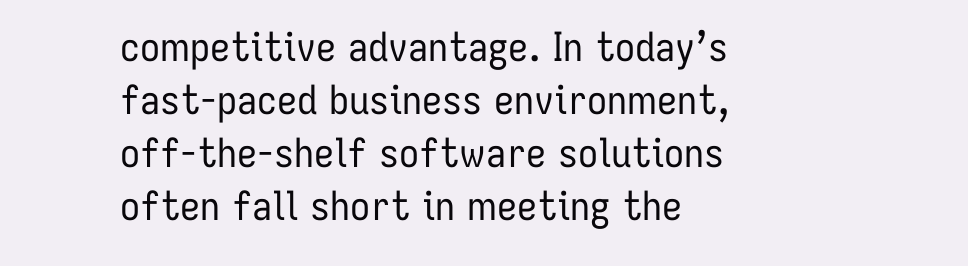competitive advantage. In today’s fast-paced business environment, off-the-shelf software solutions often fall short in meeting the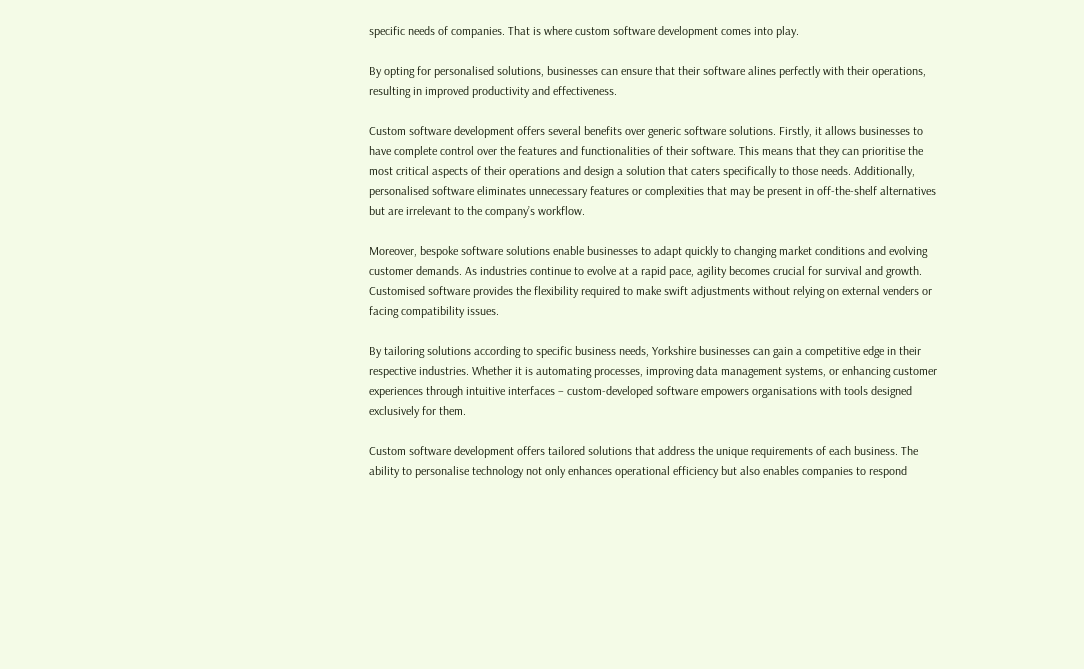specific needs of companies. That is where custom software development comes into play.

By opting for personalised solutions, businesses can ensure that their software alines perfectly with their operations, resulting in improved productivity and effectiveness.

Custom software development offers several benefits over generic software solutions. Firstly, it allows businesses to have complete control over the features and functionalities of their software. This means that they can prioritise the most critical aspects of their operations and design a solution that caters specifically to those needs. Additionally, personalised software eliminates unnecessary features or complexities that may be present in off-the-shelf alternatives but are irrelevant to the company’s workflow.

Moreover, bespoke software solutions enable businesses to adapt quickly to changing market conditions and evolving customer demands. As industries continue to evolve at a rapid pace, agility becomes crucial for survival and growth. Customised software provides the flexibility required to make swift adjustments without relying on external venders or facing compatibility issues.

By tailoring solutions according to specific business needs, Yorkshire businesses can gain a competitive edge in their respective industries. Whether it is automating processes, improving data management systems, or enhancing customer experiences through intuitive interfaces – custom-developed software empowers organisations with tools designed exclusively for them.

Custom software development offers tailored solutions that address the unique requirements of each business. The ability to personalise technology not only enhances operational efficiency but also enables companies to respond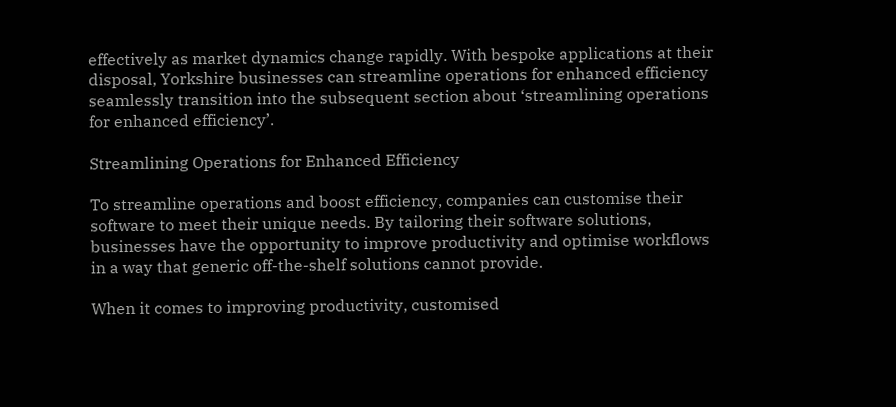effectively as market dynamics change rapidly. With bespoke applications at their disposal, Yorkshire businesses can streamline operations for enhanced efficiency seamlessly transition into the subsequent section about ‘streamlining operations for enhanced efficiency’.

Streamlining Operations for Enhanced Efficiency

To streamline operations and boost efficiency, companies can customise their software to meet their unique needs. By tailoring their software solutions, businesses have the opportunity to improve productivity and optimise workflows in a way that generic off-the-shelf solutions cannot provide.

When it comes to improving productivity, customised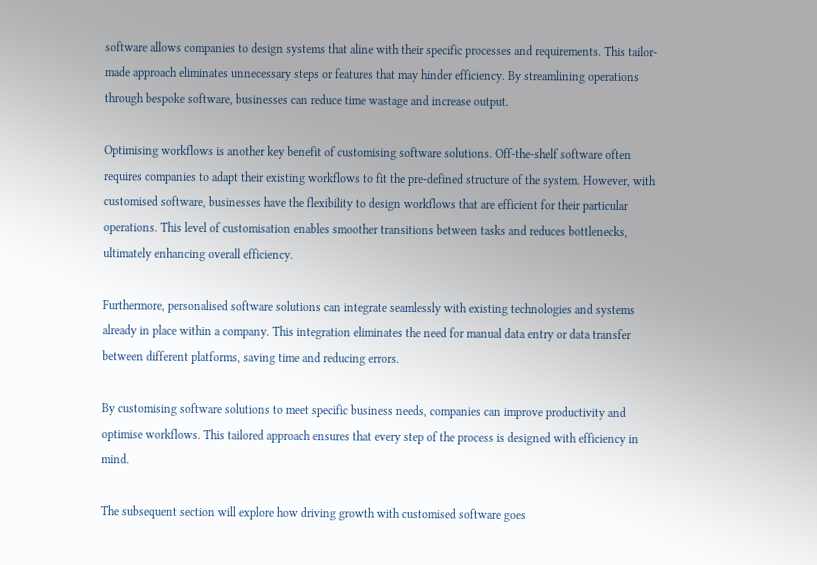software allows companies to design systems that aline with their specific processes and requirements. This tailor-made approach eliminates unnecessary steps or features that may hinder efficiency. By streamlining operations through bespoke software, businesses can reduce time wastage and increase output.

Optimising workflows is another key benefit of customising software solutions. Off-the-shelf software often requires companies to adapt their existing workflows to fit the pre-defined structure of the system. However, with customised software, businesses have the flexibility to design workflows that are efficient for their particular operations. This level of customisation enables smoother transitions between tasks and reduces bottlenecks, ultimately enhancing overall efficiency.

Furthermore, personalised software solutions can integrate seamlessly with existing technologies and systems already in place within a company. This integration eliminates the need for manual data entry or data transfer between different platforms, saving time and reducing errors.

By customising software solutions to meet specific business needs, companies can improve productivity and optimise workflows. This tailored approach ensures that every step of the process is designed with efficiency in mind.

The subsequent section will explore how driving growth with customised software goes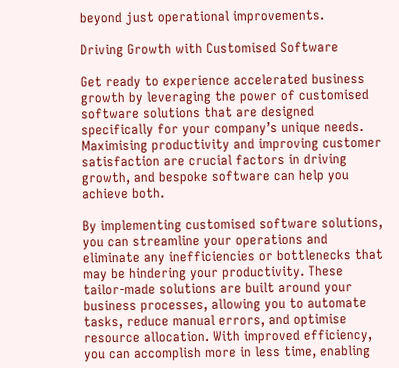beyond just operational improvements.

Driving Growth with Customised Software

Get ready to experience accelerated business growth by leveraging the power of customised software solutions that are designed specifically for your company’s unique needs. Maximising productivity and improving customer satisfaction are crucial factors in driving growth, and bespoke software can help you achieve both.

By implementing customised software solutions, you can streamline your operations and eliminate any inefficiencies or bottlenecks that may be hindering your productivity. These tailor-made solutions are built around your business processes, allowing you to automate tasks, reduce manual errors, and optimise resource allocation. With improved efficiency, you can accomplish more in less time, enabling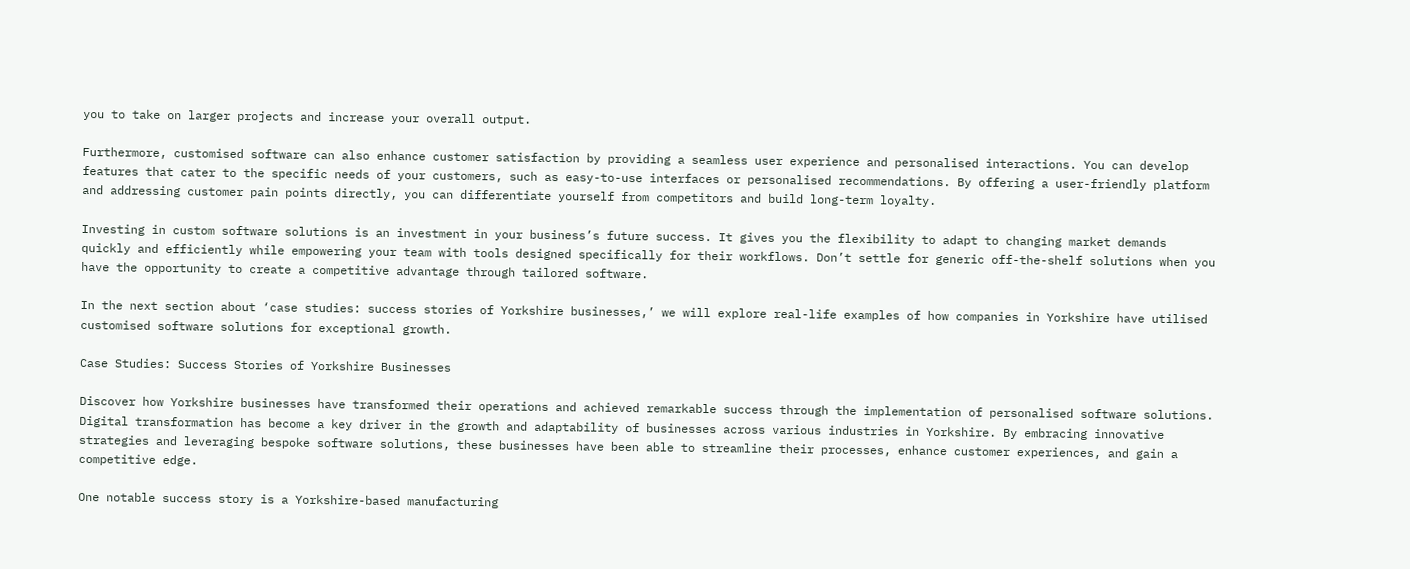you to take on larger projects and increase your overall output.

Furthermore, customised software can also enhance customer satisfaction by providing a seamless user experience and personalised interactions. You can develop features that cater to the specific needs of your customers, such as easy-to-use interfaces or personalised recommendations. By offering a user-friendly platform and addressing customer pain points directly, you can differentiate yourself from competitors and build long-term loyalty.

Investing in custom software solutions is an investment in your business’s future success. It gives you the flexibility to adapt to changing market demands quickly and efficiently while empowering your team with tools designed specifically for their workflows. Don’t settle for generic off-the-shelf solutions when you have the opportunity to create a competitive advantage through tailored software.

In the next section about ‘case studies: success stories of Yorkshire businesses,’ we will explore real-life examples of how companies in Yorkshire have utilised customised software solutions for exceptional growth.

Case Studies: Success Stories of Yorkshire Businesses

Discover how Yorkshire businesses have transformed their operations and achieved remarkable success through the implementation of personalised software solutions. Digital transformation has become a key driver in the growth and adaptability of businesses across various industries in Yorkshire. By embracing innovative strategies and leveraging bespoke software solutions, these businesses have been able to streamline their processes, enhance customer experiences, and gain a competitive edge.

One notable success story is a Yorkshire-based manufacturing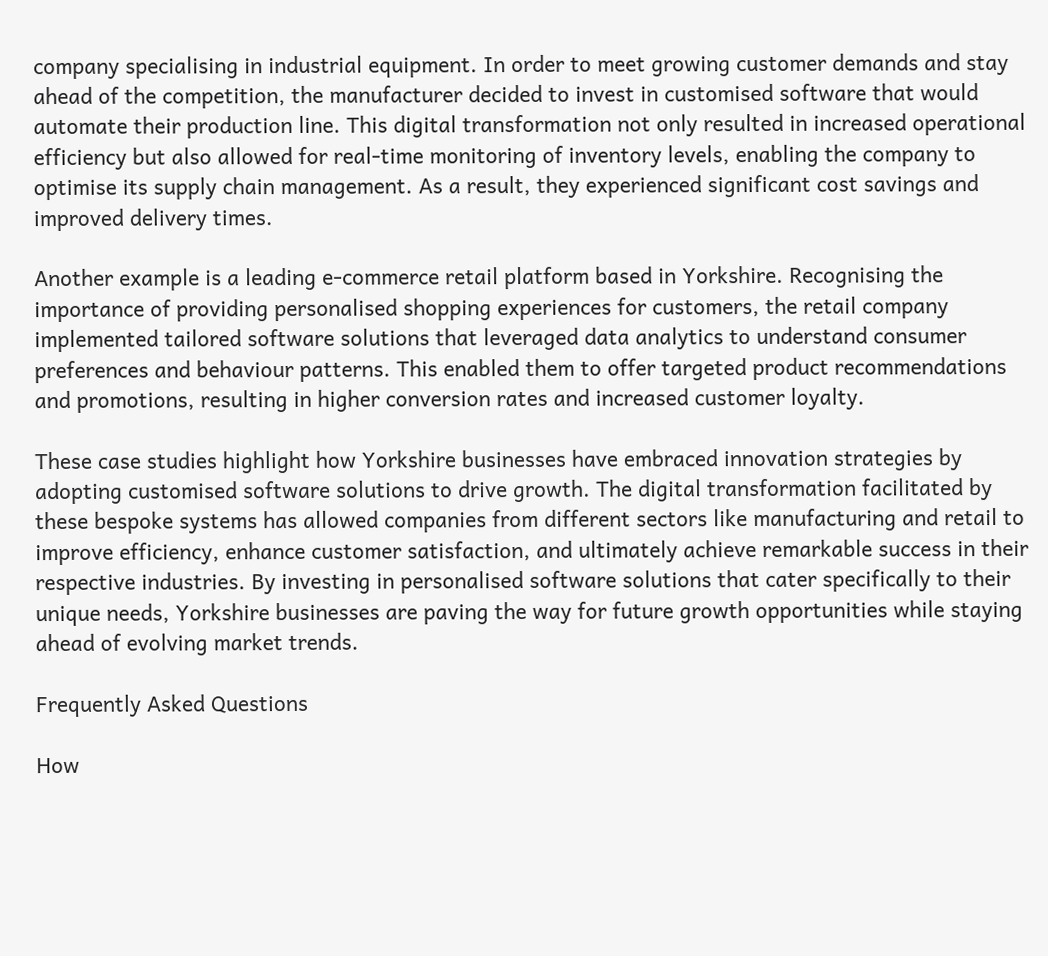company specialising in industrial equipment. In order to meet growing customer demands and stay ahead of the competition, the manufacturer decided to invest in customised software that would automate their production line. This digital transformation not only resulted in increased operational efficiency but also allowed for real-time monitoring of inventory levels, enabling the company to optimise its supply chain management. As a result, they experienced significant cost savings and improved delivery times.

Another example is a leading e-commerce retail platform based in Yorkshire. Recognising the importance of providing personalised shopping experiences for customers, the retail company implemented tailored software solutions that leveraged data analytics to understand consumer preferences and behaviour patterns. This enabled them to offer targeted product recommendations and promotions, resulting in higher conversion rates and increased customer loyalty.

These case studies highlight how Yorkshire businesses have embraced innovation strategies by adopting customised software solutions to drive growth. The digital transformation facilitated by these bespoke systems has allowed companies from different sectors like manufacturing and retail to improve efficiency, enhance customer satisfaction, and ultimately achieve remarkable success in their respective industries. By investing in personalised software solutions that cater specifically to their unique needs, Yorkshire businesses are paving the way for future growth opportunities while staying ahead of evolving market trends.

Frequently Asked Questions

How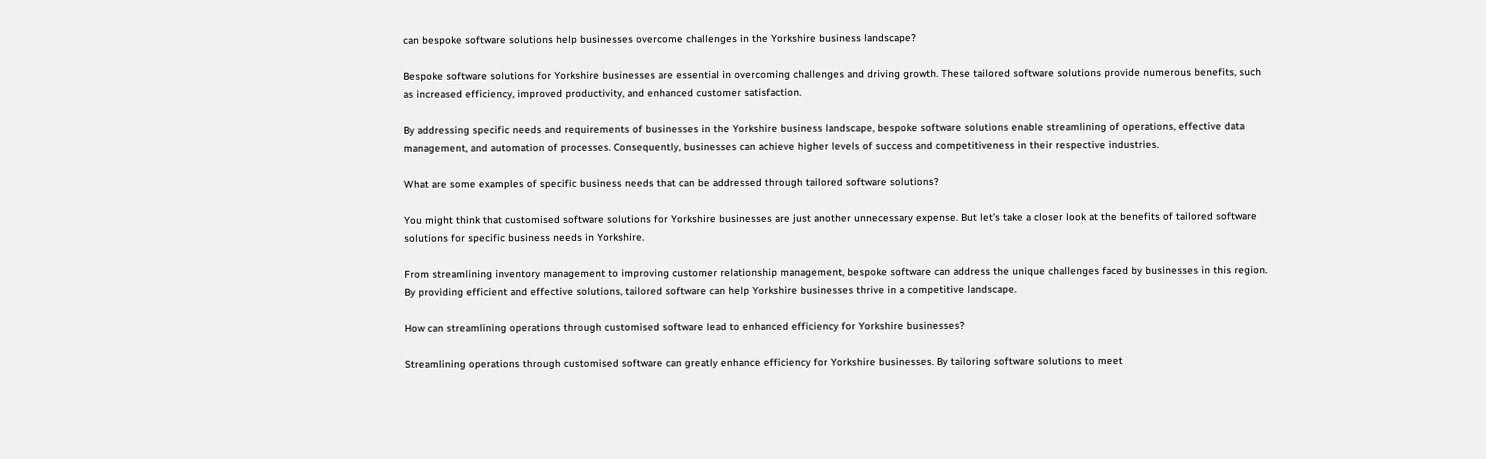can bespoke software solutions help businesses overcome challenges in the Yorkshire business landscape?

Bespoke software solutions for Yorkshire businesses are essential in overcoming challenges and driving growth. These tailored software solutions provide numerous benefits, such as increased efficiency, improved productivity, and enhanced customer satisfaction.

By addressing specific needs and requirements of businesses in the Yorkshire business landscape, bespoke software solutions enable streamlining of operations, effective data management, and automation of processes. Consequently, businesses can achieve higher levels of success and competitiveness in their respective industries.

What are some examples of specific business needs that can be addressed through tailored software solutions?

You might think that customised software solutions for Yorkshire businesses are just another unnecessary expense. But let’s take a closer look at the benefits of tailored software solutions for specific business needs in Yorkshire.

From streamlining inventory management to improving customer relationship management, bespoke software can address the unique challenges faced by businesses in this region. By providing efficient and effective solutions, tailored software can help Yorkshire businesses thrive in a competitive landscape.

How can streamlining operations through customised software lead to enhanced efficiency for Yorkshire businesses?

Streamlining operations through customised software can greatly enhance efficiency for Yorkshire businesses. By tailoring software solutions to meet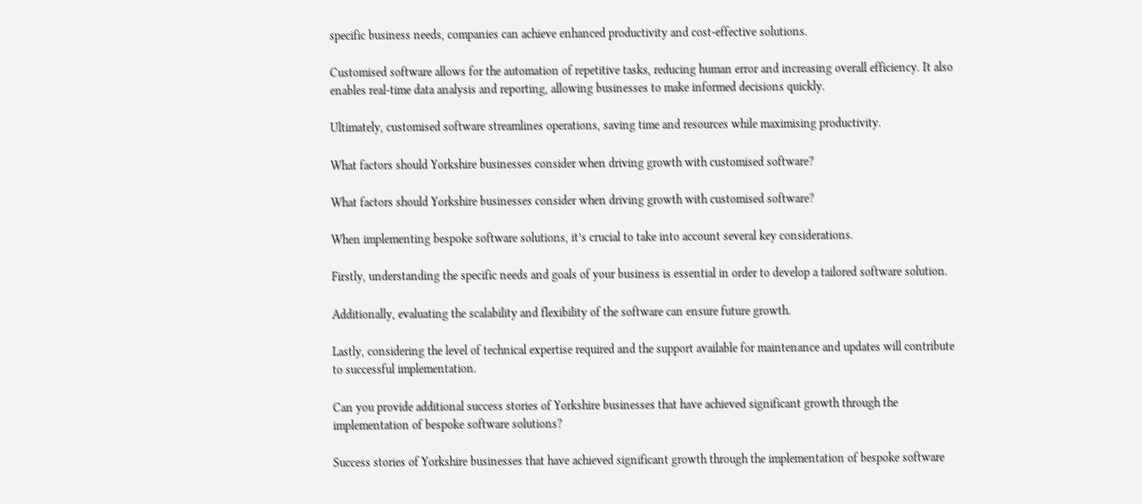specific business needs, companies can achieve enhanced productivity and cost-effective solutions.

Customised software allows for the automation of repetitive tasks, reducing human error and increasing overall efficiency. It also enables real-time data analysis and reporting, allowing businesses to make informed decisions quickly.

Ultimately, customised software streamlines operations, saving time and resources while maximising productivity.

What factors should Yorkshire businesses consider when driving growth with customised software?

What factors should Yorkshire businesses consider when driving growth with customised software?

When implementing bespoke software solutions, it’s crucial to take into account several key considerations.

Firstly, understanding the specific needs and goals of your business is essential in order to develop a tailored software solution.

Additionally, evaluating the scalability and flexibility of the software can ensure future growth.

Lastly, considering the level of technical expertise required and the support available for maintenance and updates will contribute to successful implementation.

Can you provide additional success stories of Yorkshire businesses that have achieved significant growth through the implementation of bespoke software solutions?

Success stories of Yorkshire businesses that have achieved significant growth through the implementation of bespoke software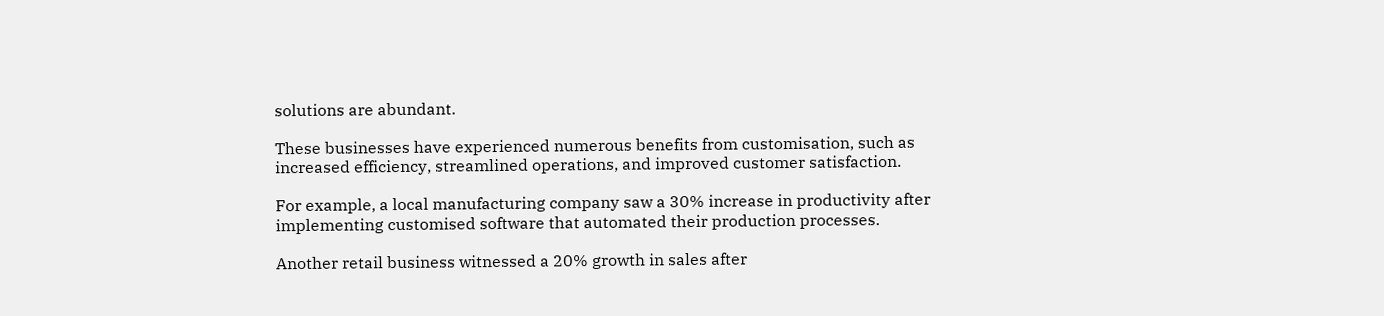solutions are abundant.

These businesses have experienced numerous benefits from customisation, such as increased efficiency, streamlined operations, and improved customer satisfaction.

For example, a local manufacturing company saw a 30% increase in productivity after implementing customised software that automated their production processes.

Another retail business witnessed a 20% growth in sales after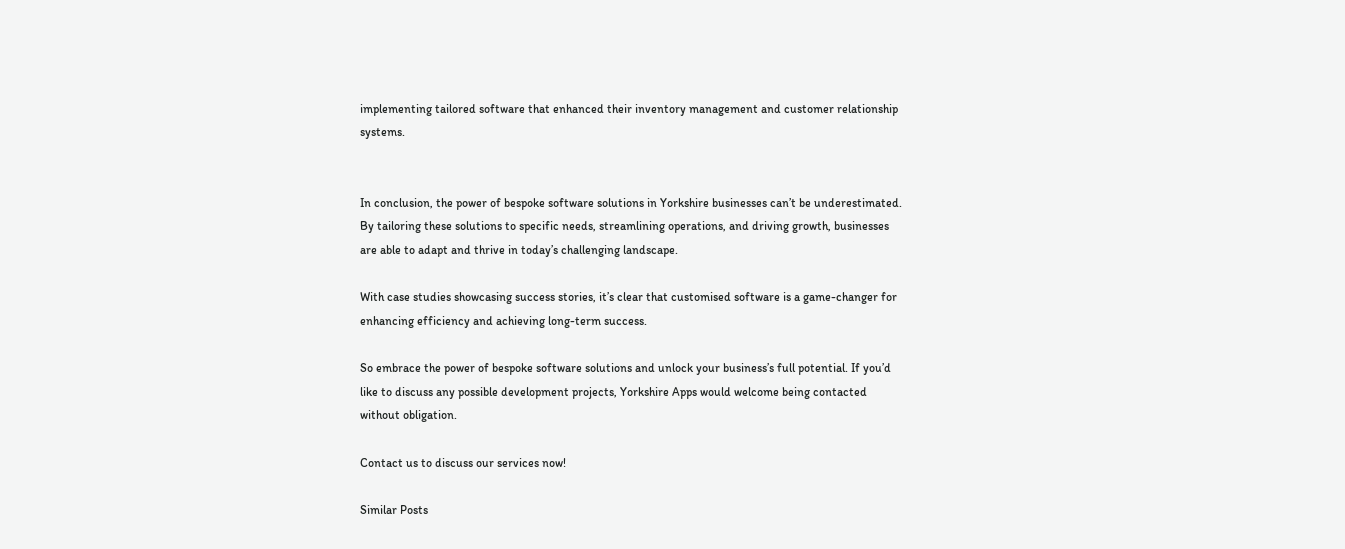implementing tailored software that enhanced their inventory management and customer relationship systems.


In conclusion, the power of bespoke software solutions in Yorkshire businesses can’t be underestimated. By tailoring these solutions to specific needs, streamlining operations, and driving growth, businesses are able to adapt and thrive in today’s challenging landscape.

With case studies showcasing success stories, it’s clear that customised software is a game-changer for enhancing efficiency and achieving long-term success.

So embrace the power of bespoke software solutions and unlock your business’s full potential. If you’d like to discuss any possible development projects, Yorkshire Apps would welcome being contacted without obligation.

Contact us to discuss our services now!

Similar Posts